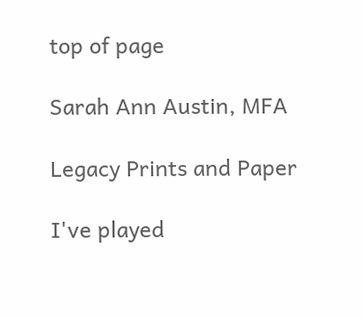top of page

Sarah Ann Austin, MFA

Legacy Prints and Paper

I've played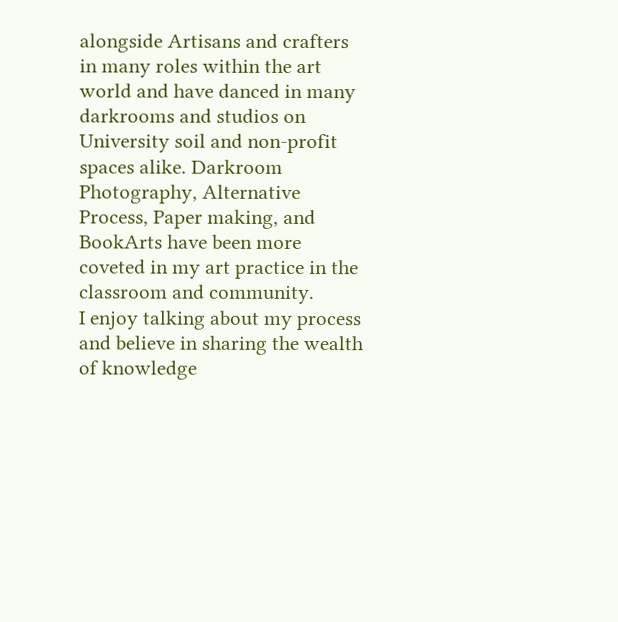alongside Artisans and crafters in many roles within the art world and have danced in many darkrooms and studios on University soil and non-profit spaces alike. Darkroom Photography, Alternative Process, Paper making, and BookArts have been more coveted in my art practice in the classroom and community.
I enjoy talking about my process and believe in sharing the wealth of knowledge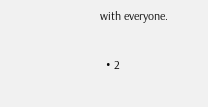with everyone.

  • 2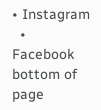• Instagram
  • Facebook
bottom of page